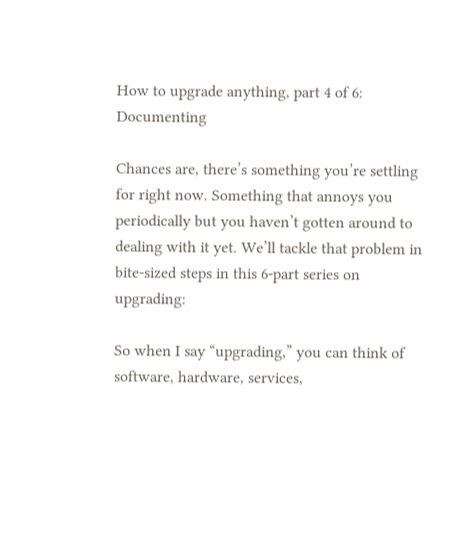How to upgrade anything, part 4 of 6: Documenting

Chances are, there’s something you’re settling for right now. Something that annoys you periodically but you haven’t gotten around to dealing with it yet. We’ll tackle that problem in bite-sized steps in this 6-part series on upgrading:

So when I say “upgrading,” you can think of software, hardware, services,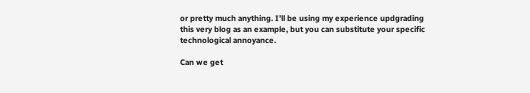or pretty much anything. I’ll be using my experience updgrading this very blog as an example, but you can substitute your specific technological annoyance.

Can we get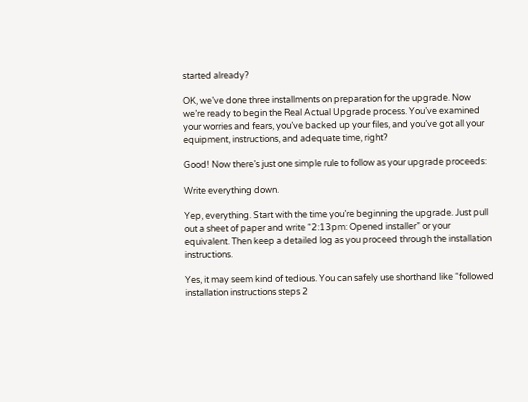started already?

OK, we’ve done three installments on preparation for the upgrade. Now we’re ready to begin the Real Actual Upgrade process. You’ve examined your worries and fears, you’ve backed up your files, and you’ve got all your equipment, instructions, and adequate time, right?

Good! Now there’s just one simple rule to follow as your upgrade proceeds:

Write everything down.

Yep, everything. Start with the time you’re beginning the upgrade. Just pull out a sheet of paper and write “2:13pm: Opened installer” or your equivalent. Then keep a detailed log as you proceed through the installation instructions.

Yes, it may seem kind of tedious. You can safely use shorthand like “followed installation instructions steps 2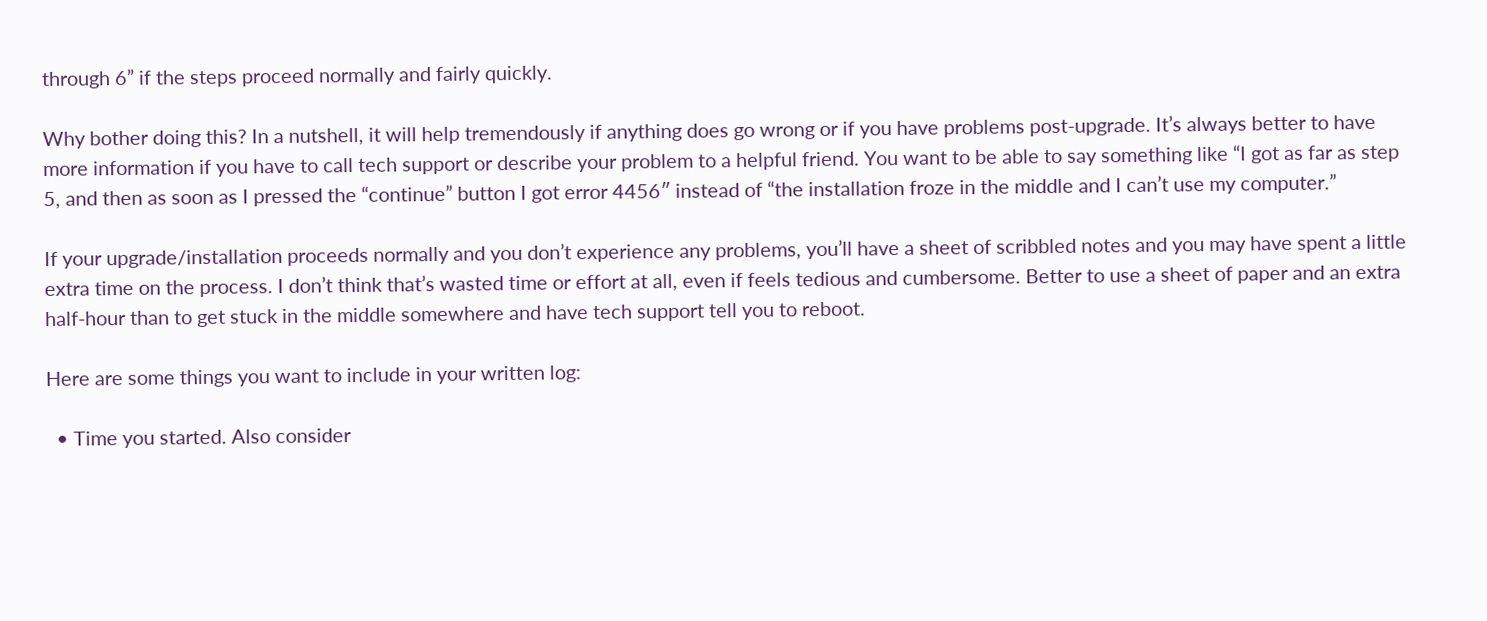through 6” if the steps proceed normally and fairly quickly.

Why bother doing this? In a nutshell, it will help tremendously if anything does go wrong or if you have problems post-upgrade. It’s always better to have more information if you have to call tech support or describe your problem to a helpful friend. You want to be able to say something like “I got as far as step 5, and then as soon as I pressed the “continue” button I got error 4456″ instead of “the installation froze in the middle and I can’t use my computer.”

If your upgrade/installation proceeds normally and you don’t experience any problems, you’ll have a sheet of scribbled notes and you may have spent a little extra time on the process. I don’t think that’s wasted time or effort at all, even if feels tedious and cumbersome. Better to use a sheet of paper and an extra half-hour than to get stuck in the middle somewhere and have tech support tell you to reboot.

Here are some things you want to include in your written log:

  • Time you started. Also consider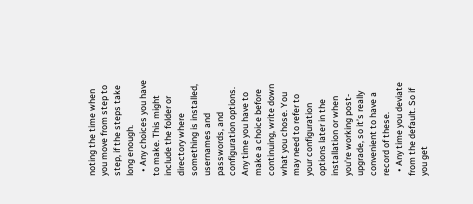noting the time when you move from step to step, if the steps take long enough.
  • Any choices you have to make. This might include the folder or directory where something is installed, usernames and passwords, and configuration options. Any time you have to make a choice before continuing, write down what you chose. You may need to refer to your configuration options later in the installation or when you’re working post-upgrade, so it’s really convenient to have a record of these.
  • Any time you deviate from the default. So if you get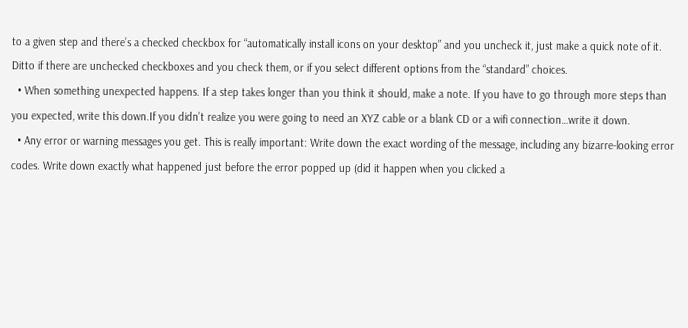to a given step and there’s a checked checkbox for “automatically install icons on your desktop” and you uncheck it, just make a quick note of it. Ditto if there are unchecked checkboxes and you check them, or if you select different options from the “standard” choices.
  • When something unexpected happens. If a step takes longer than you think it should, make a note. If you have to go through more steps than you expected, write this down.If you didn’t realize you were going to need an XYZ cable or a blank CD or a wifi connection…write it down.
  • Any error or warning messages you get. This is really important: Write down the exact wording of the message, including any bizarre-looking error codes. Write down exactly what happened just before the error popped up (did it happen when you clicked a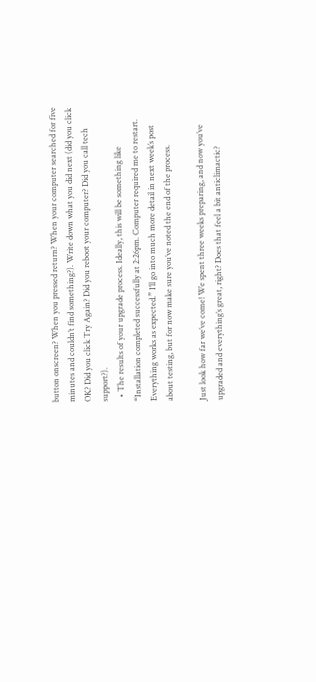button onscreen? When you pressed return? When your computer searched for five minutes and couldn’t find something?). Write down what you did next (did you click OK? Did you click Try Again? Did you reboot your computer? Did you call tech support?).
  • The results of your upgrade process. Ideally, this will be something like “Installation completed successfully at 2:26pm. Computer required me to restart. Everything works as expected.” I’ll go into much more detail in next week’s post about testing, but for now make sure you’ve noted the end of the process.

Just look how far we’ve come! We spent three weeks preparing, and now you’ve upgraded and everything’s great, right? Does that feel a bit anticlimactic?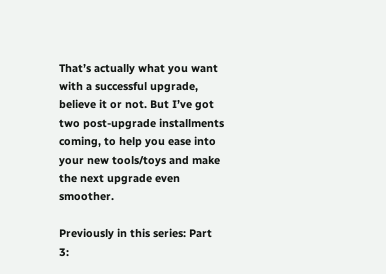That’s actually what you want with a successful upgrade, believe it or not. But I’ve got two post-upgrade installments coming, to help you ease into your new tools/toys and make the next upgrade even smoother.

Previously in this series: Part 3: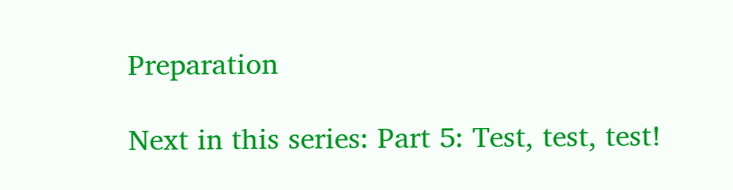Preparation

Next in this series: Part 5: Test, test, test!